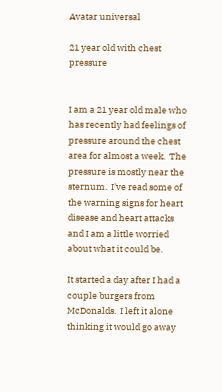Avatar universal

21 year old with chest pressure


I am a 21 year old male who has recently had feelings of pressure around the chest area for almost a week.  The pressure is mostly near the sternum.  I've read some of the warning signs for heart disease and heart attacks and I am a little worried about what it could be.

It started a day after I had a couple burgers from McDonalds.  I left it alone thinking it would go away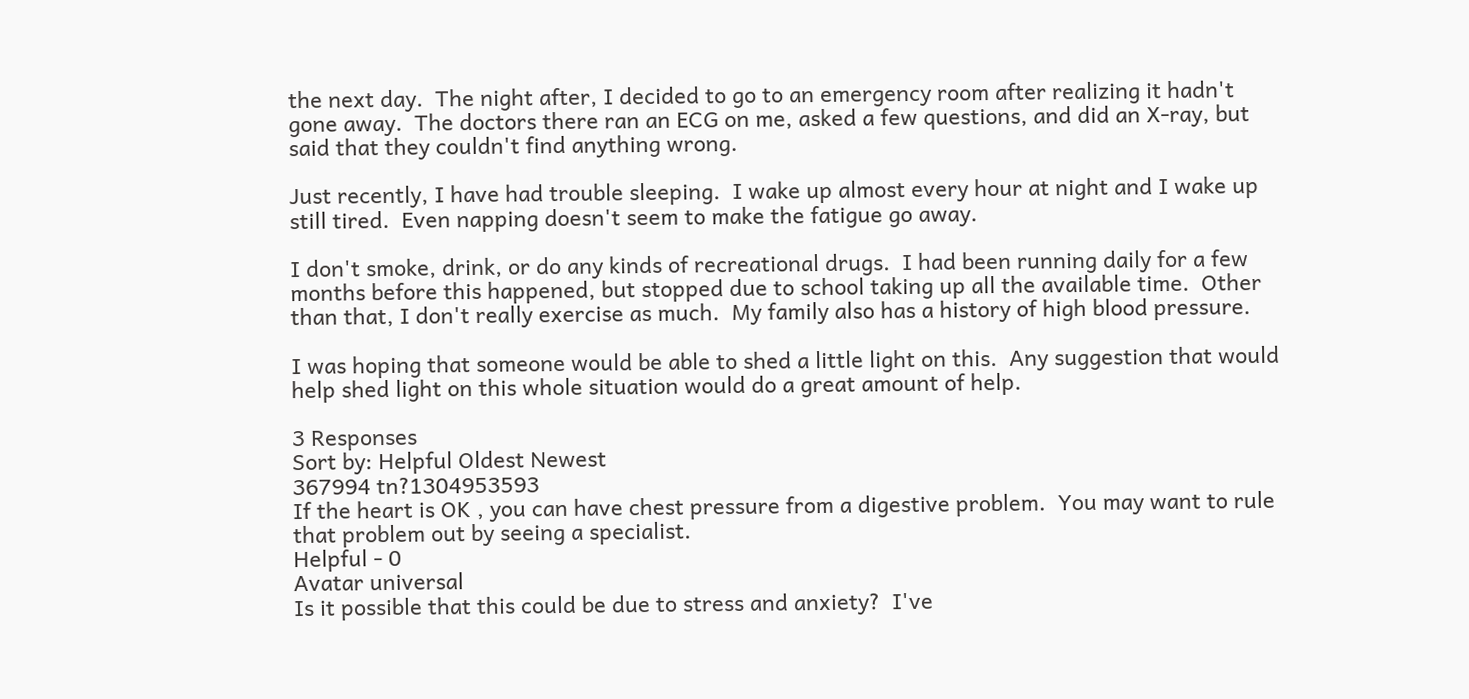the next day.  The night after, I decided to go to an emergency room after realizing it hadn't gone away.  The doctors there ran an ECG on me, asked a few questions, and did an X-ray, but said that they couldn't find anything wrong.

Just recently, I have had trouble sleeping.  I wake up almost every hour at night and I wake up still tired.  Even napping doesn't seem to make the fatigue go away.

I don't smoke, drink, or do any kinds of recreational drugs.  I had been running daily for a few months before this happened, but stopped due to school taking up all the available time.  Other than that, I don't really exercise as much.  My family also has a history of high blood pressure.

I was hoping that someone would be able to shed a little light on this.  Any suggestion that would help shed light on this whole situation would do a great amount of help.

3 Responses
Sort by: Helpful Oldest Newest
367994 tn?1304953593
If the heart is OK , you can have chest pressure from a digestive problem.  You may want to rule that problem out by seeing a specialist.
Helpful - 0
Avatar universal
Is it possible that this could be due to stress and anxiety?  I've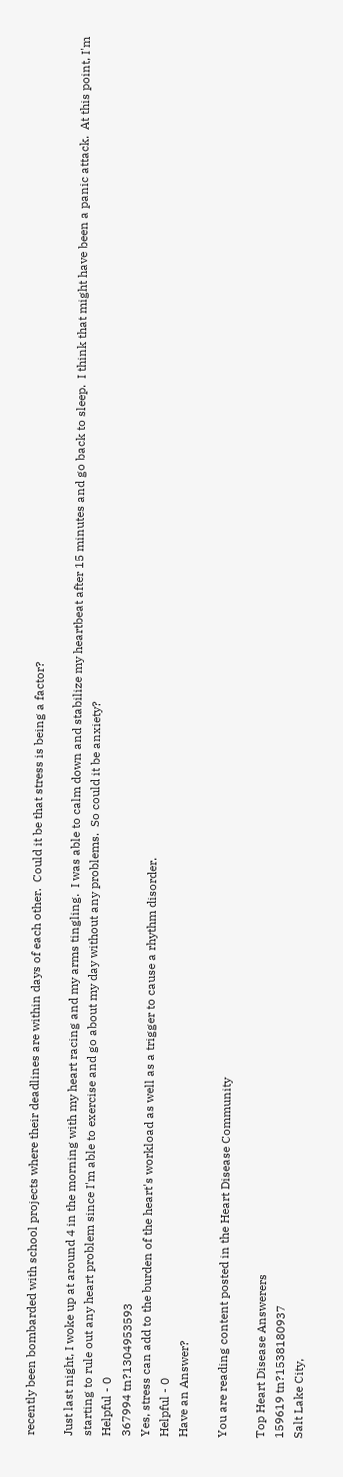recently been bombarded with school projects where their deadlines are within days of each other.  Could it be that stress is being a factor?

Just last night, I woke up at around 4 in the morning with my heart racing and my arms tingling.  I was able to calm down and stabilize my heartbeat after 15 minutes and go back to sleep.  I think that might have been a panic attack.  At this point, I'm starting to rule out any heart problem since I'm able to exercise and go about my day without any problems.  So could it be anxiety?
Helpful - 0
367994 tn?1304953593
Yes, stress can add to the burden of the heart's workload as well as a trigger to cause a rhythm disorder.
Helpful - 0
Have an Answer?

You are reading content posted in the Heart Disease Community

Top Heart Disease Answerers
159619 tn?1538180937
Salt Lake City,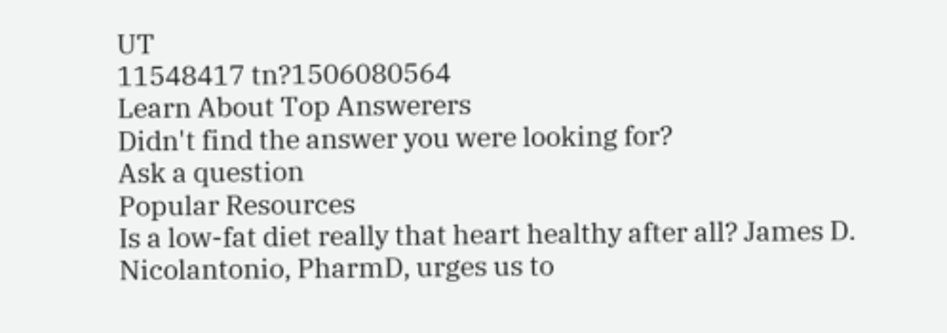UT
11548417 tn?1506080564
Learn About Top Answerers
Didn't find the answer you were looking for?
Ask a question
Popular Resources
Is a low-fat diet really that heart healthy after all? James D. Nicolantonio, PharmD, urges us to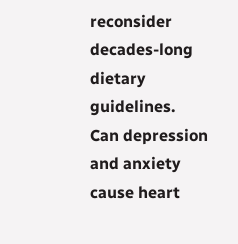reconsider decades-long dietary guidelines.
Can depression and anxiety cause heart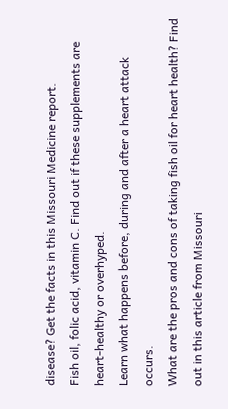disease? Get the facts in this Missouri Medicine report.
Fish oil, folic acid, vitamin C. Find out if these supplements are heart-healthy or overhyped.
Learn what happens before, during and after a heart attack occurs.
What are the pros and cons of taking fish oil for heart health? Find out in this article from Missouri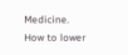Medicine.
How to lower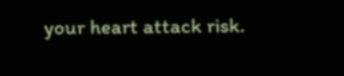your heart attack risk.